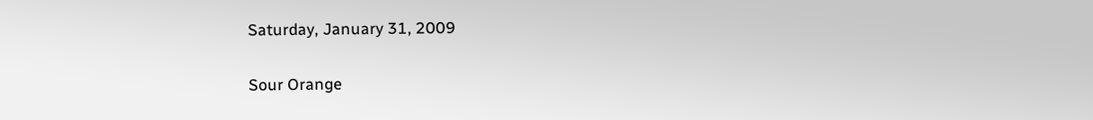Saturday, January 31, 2009

Sour Orange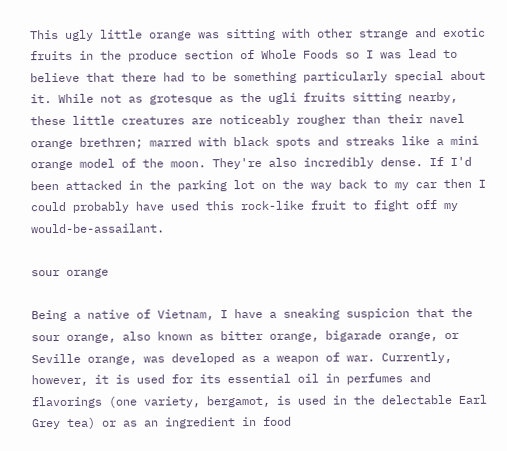This ugly little orange was sitting with other strange and exotic fruits in the produce section of Whole Foods so I was lead to believe that there had to be something particularly special about it. While not as grotesque as the ugli fruits sitting nearby, these little creatures are noticeably rougher than their navel orange brethren; marred with black spots and streaks like a mini orange model of the moon. They're also incredibly dense. If I'd been attacked in the parking lot on the way back to my car then I could probably have used this rock-like fruit to fight off my would-be-assailant.

sour orange

Being a native of Vietnam, I have a sneaking suspicion that the sour orange, also known as bitter orange, bigarade orange, or Seville orange, was developed as a weapon of war. Currently, however, it is used for its essential oil in perfumes and flavorings (one variety, bergamot, is used in the delectable Earl Grey tea) or as an ingredient in food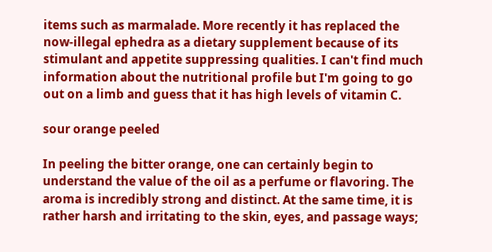items such as marmalade. More recently it has replaced the now-illegal ephedra as a dietary supplement because of its stimulant and appetite suppressing qualities. I can't find much information about the nutritional profile but I'm going to go out on a limb and guess that it has high levels of vitamin C.

sour orange peeled

In peeling the bitter orange, one can certainly begin to understand the value of the oil as a perfume or flavoring. The aroma is incredibly strong and distinct. At the same time, it is rather harsh and irritating to the skin, eyes, and passage ways;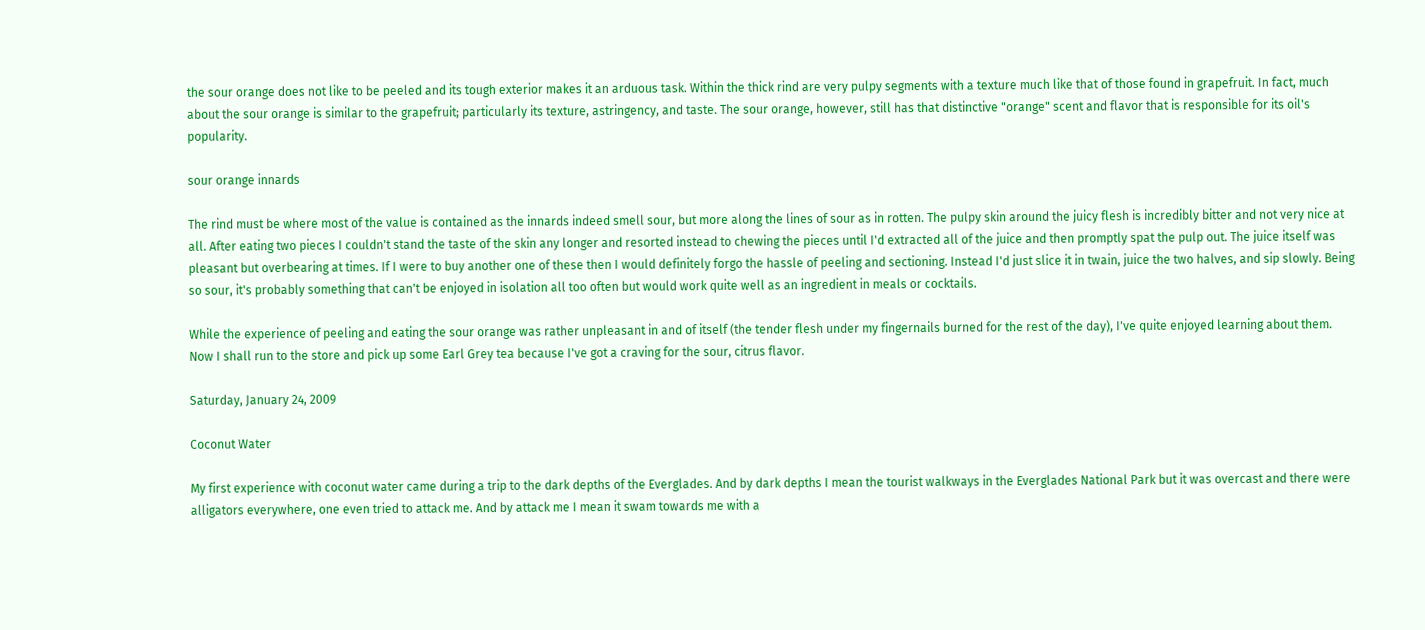the sour orange does not like to be peeled and its tough exterior makes it an arduous task. Within the thick rind are very pulpy segments with a texture much like that of those found in grapefruit. In fact, much about the sour orange is similar to the grapefruit; particularly its texture, astringency, and taste. The sour orange, however, still has that distinctive "orange" scent and flavor that is responsible for its oil's popularity.

sour orange innards

The rind must be where most of the value is contained as the innards indeed smell sour, but more along the lines of sour as in rotten. The pulpy skin around the juicy flesh is incredibly bitter and not very nice at all. After eating two pieces I couldn't stand the taste of the skin any longer and resorted instead to chewing the pieces until I'd extracted all of the juice and then promptly spat the pulp out. The juice itself was pleasant but overbearing at times. If I were to buy another one of these then I would definitely forgo the hassle of peeling and sectioning. Instead I'd just slice it in twain, juice the two halves, and sip slowly. Being so sour, it's probably something that can't be enjoyed in isolation all too often but would work quite well as an ingredient in meals or cocktails.

While the experience of peeling and eating the sour orange was rather unpleasant in and of itself (the tender flesh under my fingernails burned for the rest of the day), I've quite enjoyed learning about them. Now I shall run to the store and pick up some Earl Grey tea because I've got a craving for the sour, citrus flavor.

Saturday, January 24, 2009

Coconut Water

My first experience with coconut water came during a trip to the dark depths of the Everglades. And by dark depths I mean the tourist walkways in the Everglades National Park but it was overcast and there were alligators everywhere, one even tried to attack me. And by attack me I mean it swam towards me with a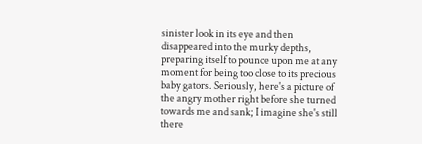sinister look in its eye and then disappeared into the murky depths, preparing itself to pounce upon me at any moment for being too close to its precious baby gators. Seriously, here's a picture of the angry mother right before she turned towards me and sank; I imagine she's still there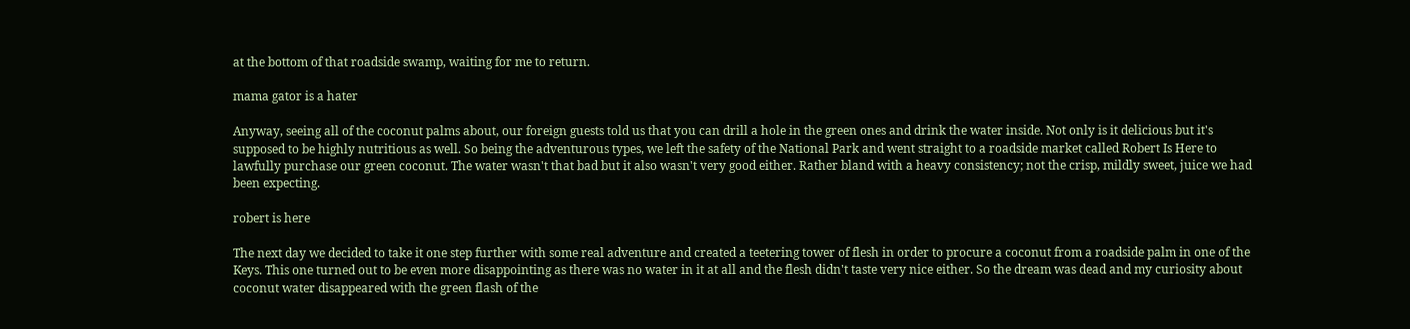at the bottom of that roadside swamp, waiting for me to return.

mama gator is a hater

Anyway, seeing all of the coconut palms about, our foreign guests told us that you can drill a hole in the green ones and drink the water inside. Not only is it delicious but it's supposed to be highly nutritious as well. So being the adventurous types, we left the safety of the National Park and went straight to a roadside market called Robert Is Here to lawfully purchase our green coconut. The water wasn't that bad but it also wasn't very good either. Rather bland with a heavy consistency; not the crisp, mildly sweet, juice we had been expecting.

robert is here

The next day we decided to take it one step further with some real adventure and created a teetering tower of flesh in order to procure a coconut from a roadside palm in one of the Keys. This one turned out to be even more disappointing as there was no water in it at all and the flesh didn't taste very nice either. So the dream was dead and my curiosity about coconut water disappeared with the green flash of the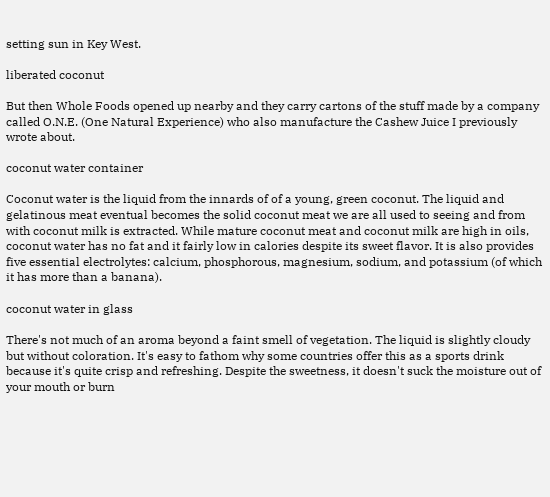setting sun in Key West.

liberated coconut

But then Whole Foods opened up nearby and they carry cartons of the stuff made by a company called O.N.E. (One Natural Experience) who also manufacture the Cashew Juice I previously wrote about.

coconut water container

Coconut water is the liquid from the innards of of a young, green coconut. The liquid and gelatinous meat eventual becomes the solid coconut meat we are all used to seeing and from with coconut milk is extracted. While mature coconut meat and coconut milk are high in oils, coconut water has no fat and it fairly low in calories despite its sweet flavor. It is also provides five essential electrolytes: calcium, phosphorous, magnesium, sodium, and potassium (of which it has more than a banana).

coconut water in glass

There's not much of an aroma beyond a faint smell of vegetation. The liquid is slightly cloudy but without coloration. It's easy to fathom why some countries offer this as a sports drink because it's quite crisp and refreshing. Despite the sweetness, it doesn't suck the moisture out of your mouth or burn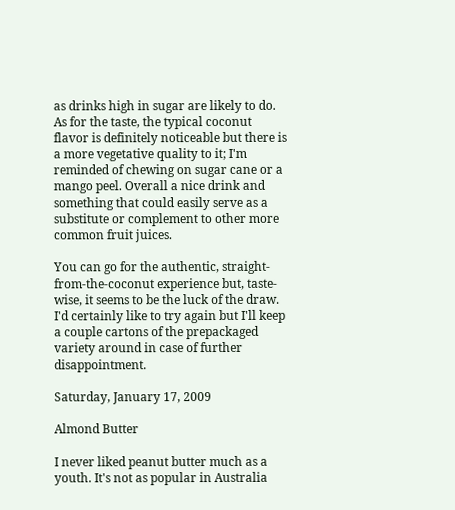as drinks high in sugar are likely to do. As for the taste, the typical coconut flavor is definitely noticeable but there is a more vegetative quality to it; I'm reminded of chewing on sugar cane or a mango peel. Overall a nice drink and something that could easily serve as a substitute or complement to other more common fruit juices.

You can go for the authentic, straight-from-the-coconut experience but, taste-wise, it seems to be the luck of the draw. I'd certainly like to try again but I'll keep a couple cartons of the prepackaged variety around in case of further disappointment.

Saturday, January 17, 2009

Almond Butter

I never liked peanut butter much as a youth. It's not as popular in Australia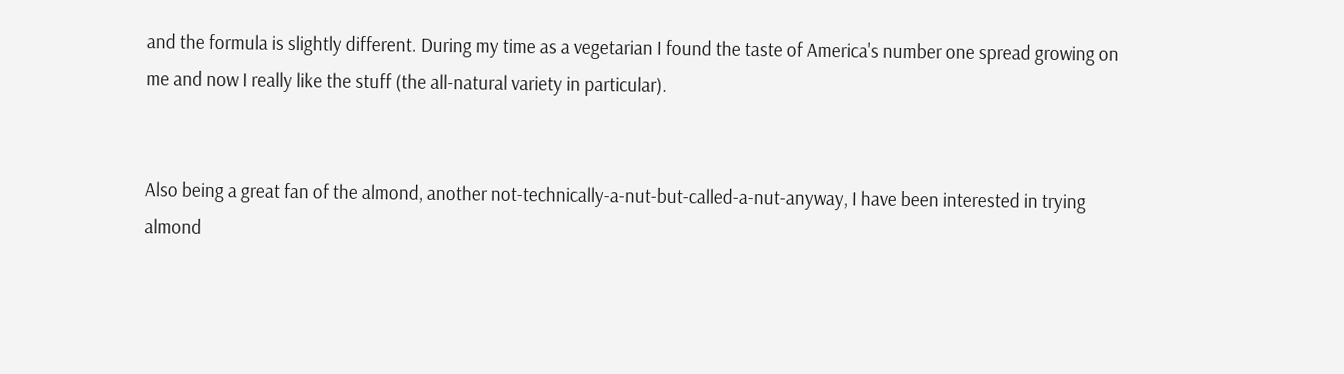and the formula is slightly different. During my time as a vegetarian I found the taste of America's number one spread growing on me and now I really like the stuff (the all-natural variety in particular).


Also being a great fan of the almond, another not-technically-a-nut-but-called-a-nut-anyway, I have been interested in trying almond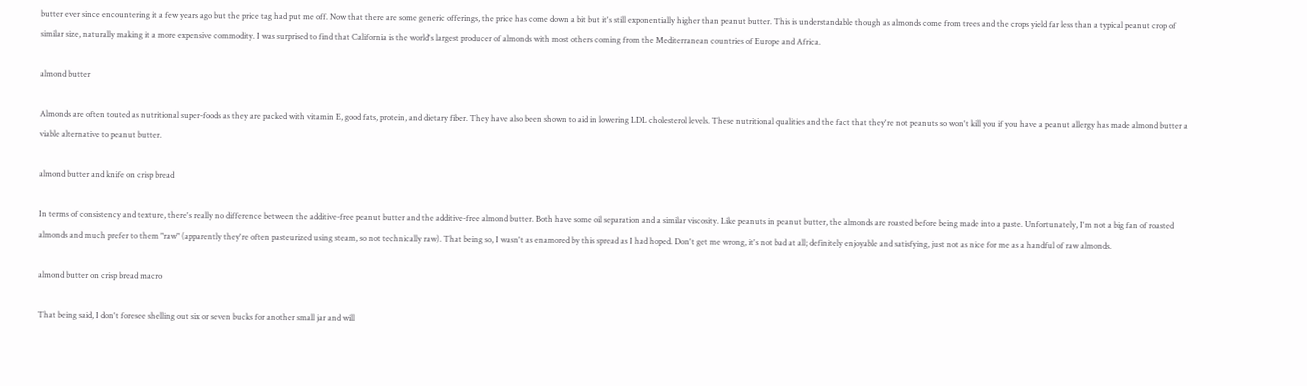butter ever since encountering it a few years ago but the price tag had put me off. Now that there are some generic offerings, the price has come down a bit but it's still exponentially higher than peanut butter. This is understandable though as almonds come from trees and the crops yield far less than a typical peanut crop of similar size, naturally making it a more expensive commodity. I was surprised to find that California is the world's largest producer of almonds with most others coming from the Mediterranean countries of Europe and Africa.

almond butter

Almonds are often touted as nutritional super-foods as they are packed with vitamin E, good fats, protein, and dietary fiber. They have also been shown to aid in lowering LDL cholesterol levels. These nutritional qualities and the fact that they're not peanuts so won't kill you if you have a peanut allergy has made almond butter a viable alternative to peanut butter.

almond butter and knife on crisp bread

In terms of consistency and texture, there's really no difference between the additive-free peanut butter and the additive-free almond butter. Both have some oil separation and a similar viscosity. Like peanuts in peanut butter, the almonds are roasted before being made into a paste. Unfortunately, I'm not a big fan of roasted almonds and much prefer to them "raw" (apparently they're often pasteurized using steam, so not technically raw). That being so, I wasn't as enamored by this spread as I had hoped. Don't get me wrong, it's not bad at all; definitely enjoyable and satisfying, just not as nice for me as a handful of raw almonds.

almond butter on crisp bread macro

That being said, I don't foresee shelling out six or seven bucks for another small jar and will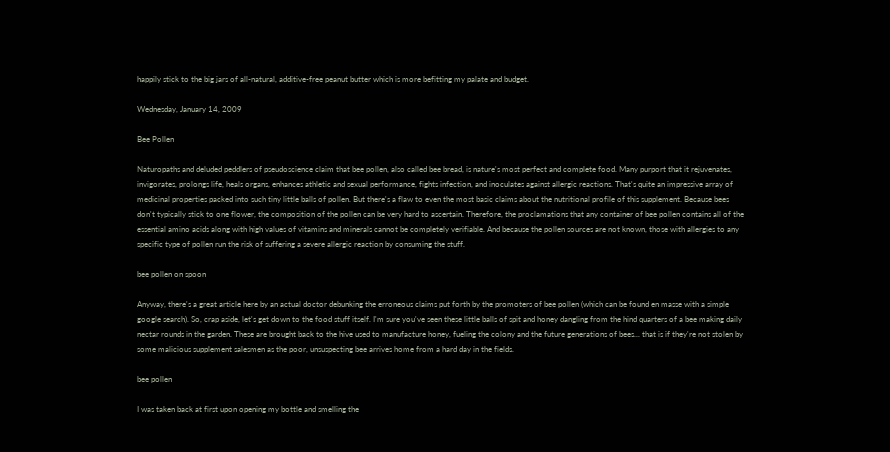happily stick to the big jars of all-natural, additive-free peanut butter which is more befitting my palate and budget.

Wednesday, January 14, 2009

Bee Pollen

Naturopaths and deluded peddlers of pseudoscience claim that bee pollen, also called bee bread, is nature's most perfect and complete food. Many purport that it rejuvenates, invigorates, prolongs life, heals organs, enhances athletic and sexual performance, fights infection, and inoculates against allergic reactions. That's quite an impressive array of medicinal properties packed into such tiny little balls of pollen. But there's a flaw to even the most basic claims about the nutritional profile of this supplement. Because bees don't typically stick to one flower, the composition of the pollen can be very hard to ascertain. Therefore, the proclamations that any container of bee pollen contains all of the essential amino acids along with high values of vitamins and minerals cannot be completely verifiable. And because the pollen sources are not known, those with allergies to any specific type of pollen run the risk of suffering a severe allergic reaction by consuming the stuff.

bee pollen on spoon

Anyway, there's a great article here by an actual doctor debunking the erroneous claims put forth by the promoters of bee pollen (which can be found en masse with a simple google search). So, crap aside, let's get down to the food stuff itself. I'm sure you've seen these little balls of spit and honey dangling from the hind quarters of a bee making daily nectar rounds in the garden. These are brought back to the hive used to manufacture honey, fueling the colony and the future generations of bees... that is if they're not stolen by some malicious supplement salesmen as the poor, unsuspecting bee arrives home from a hard day in the fields.

bee pollen

I was taken back at first upon opening my bottle and smelling the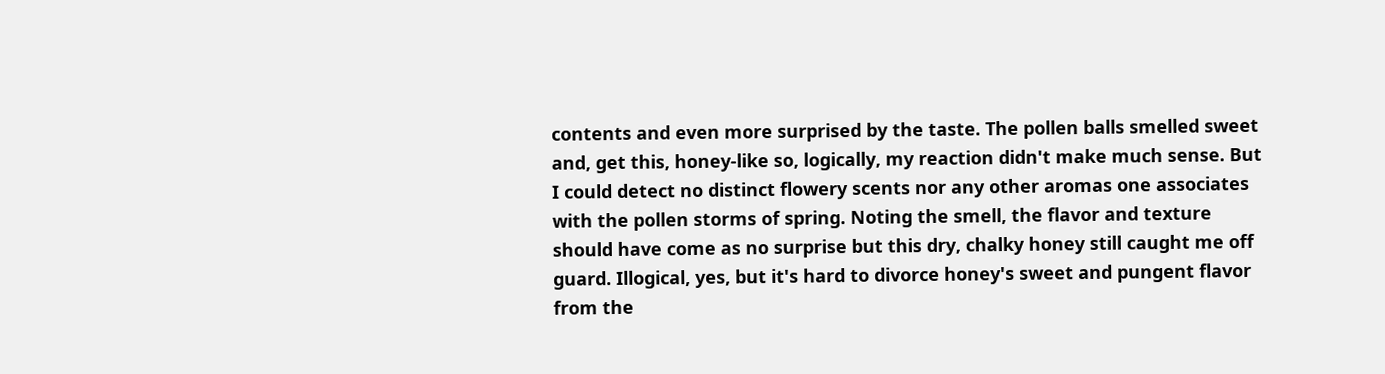contents and even more surprised by the taste. The pollen balls smelled sweet and, get this, honey-like so, logically, my reaction didn't make much sense. But I could detect no distinct flowery scents nor any other aromas one associates with the pollen storms of spring. Noting the smell, the flavor and texture should have come as no surprise but this dry, chalky honey still caught me off guard. Illogical, yes, but it's hard to divorce honey's sweet and pungent flavor from the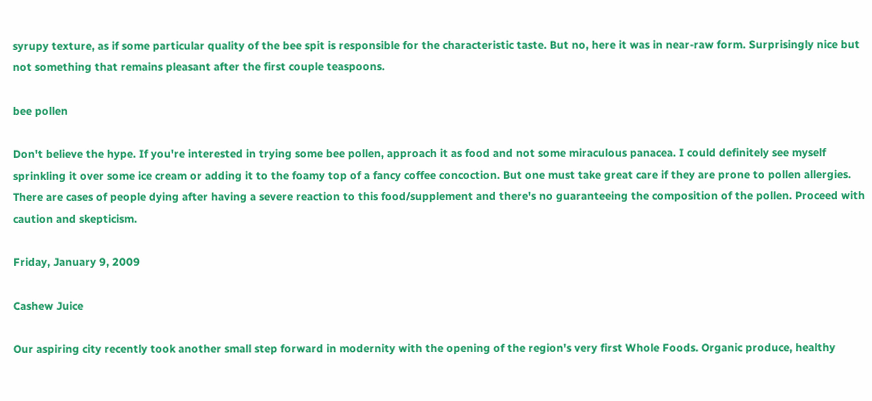syrupy texture, as if some particular quality of the bee spit is responsible for the characteristic taste. But no, here it was in near-raw form. Surprisingly nice but not something that remains pleasant after the first couple teaspoons.

bee pollen

Don't believe the hype. If you're interested in trying some bee pollen, approach it as food and not some miraculous panacea. I could definitely see myself sprinkling it over some ice cream or adding it to the foamy top of a fancy coffee concoction. But one must take great care if they are prone to pollen allergies. There are cases of people dying after having a severe reaction to this food/supplement and there's no guaranteeing the composition of the pollen. Proceed with caution and skepticism.

Friday, January 9, 2009

Cashew Juice

Our aspiring city recently took another small step forward in modernity with the opening of the region's very first Whole Foods. Organic produce, healthy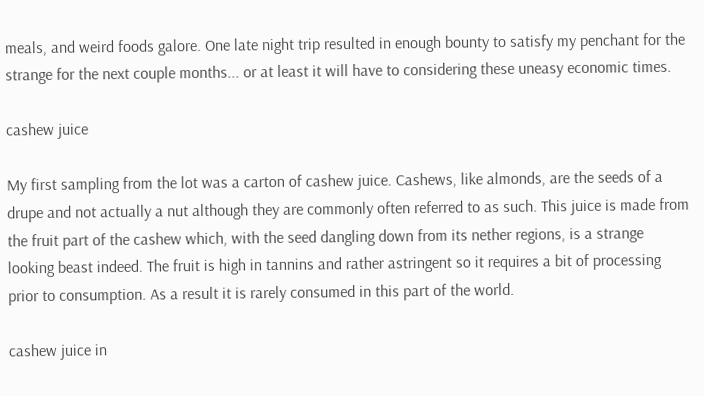meals, and weird foods galore. One late night trip resulted in enough bounty to satisfy my penchant for the strange for the next couple months... or at least it will have to considering these uneasy economic times.

cashew juice

My first sampling from the lot was a carton of cashew juice. Cashews, like almonds, are the seeds of a drupe and not actually a nut although they are commonly often referred to as such. This juice is made from the fruit part of the cashew which, with the seed dangling down from its nether regions, is a strange looking beast indeed. The fruit is high in tannins and rather astringent so it requires a bit of processing prior to consumption. As a result it is rarely consumed in this part of the world.

cashew juice in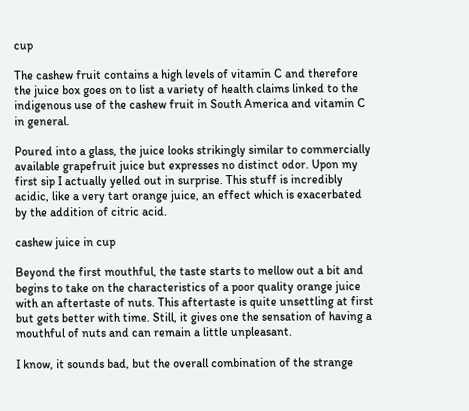cup

The cashew fruit contains a high levels of vitamin C and therefore the juice box goes on to list a variety of health claims linked to the indigenous use of the cashew fruit in South America and vitamin C in general.

Poured into a glass, the juice looks strikingly similar to commercially available grapefruit juice but expresses no distinct odor. Upon my first sip I actually yelled out in surprise. This stuff is incredibly acidic, like a very tart orange juice, an effect which is exacerbated by the addition of citric acid.

cashew juice in cup

Beyond the first mouthful, the taste starts to mellow out a bit and begins to take on the characteristics of a poor quality orange juice with an aftertaste of nuts. This aftertaste is quite unsettling at first but gets better with time. Still, it gives one the sensation of having a mouthful of nuts and can remain a little unpleasant.

I know, it sounds bad, but the overall combination of the strange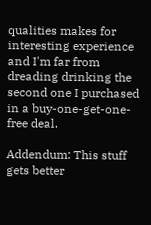qualities makes for interesting experience and I'm far from dreading drinking the second one I purchased in a buy-one-get-one-free deal.

Addendum: This stuff gets better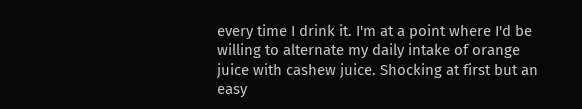every time I drink it. I'm at a point where I'd be willing to alternate my daily intake of orange juice with cashew juice. Shocking at first but an easy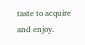taste to acquire and enjoy.